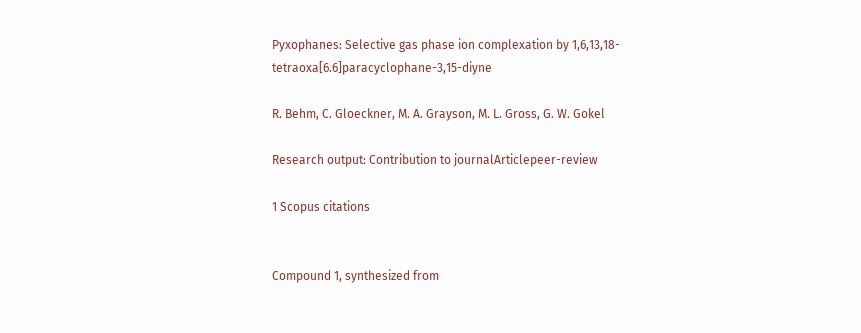Pyxophanes: Selective gas phase ion complexation by 1,6,13,18-tetraoxa[6.6]paracyclophane-3,15-diyne

R. Behm, C. Gloeckner, M. A. Grayson, M. L. Gross, G. W. Gokel

Research output: Contribution to journalArticlepeer-review

1 Scopus citations


Compound 1, synthesized from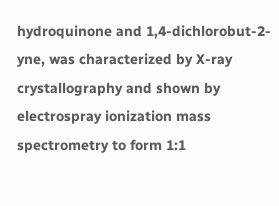hydroquinone and 1,4-dichlorobut-2-yne, was characterized by X-ray crystallography and shown by electrospray ionization mass spectrometry to form 1:1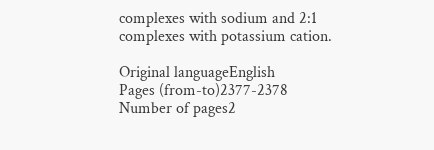complexes with sodium and 2:1 complexes with potassium cation.

Original languageEnglish
Pages (from-to)2377-2378
Number of pages2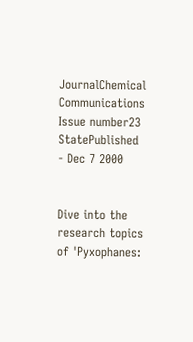JournalChemical Communications
Issue number23
StatePublished - Dec 7 2000


Dive into the research topics of 'Pyxophanes: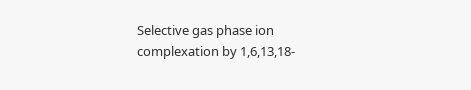Selective gas phase ion complexation by 1,6,13,18-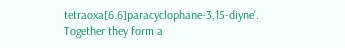tetraoxa[6.6]paracyclophane-3,15-diyne'. Together they form a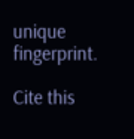unique fingerprint.

Cite this